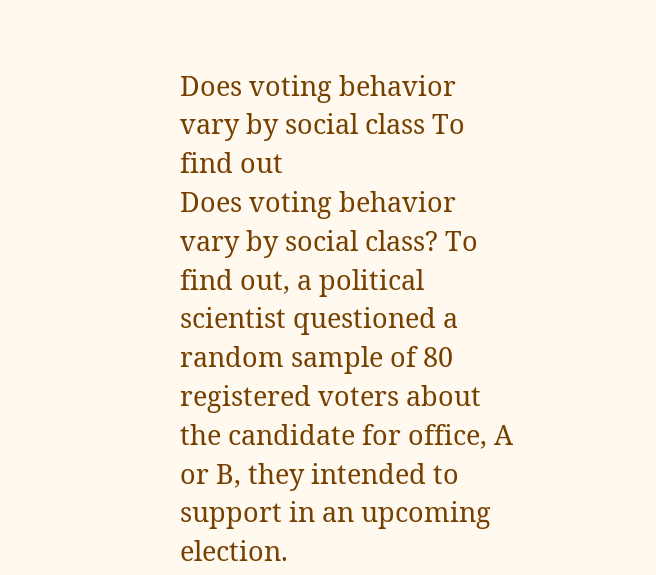Does voting behavior vary by social class To find out
Does voting behavior vary by social class? To find out, a political scientist questioned a random sample of 80 registered voters about the candidate for office, A or B, they intended to support in an upcoming election.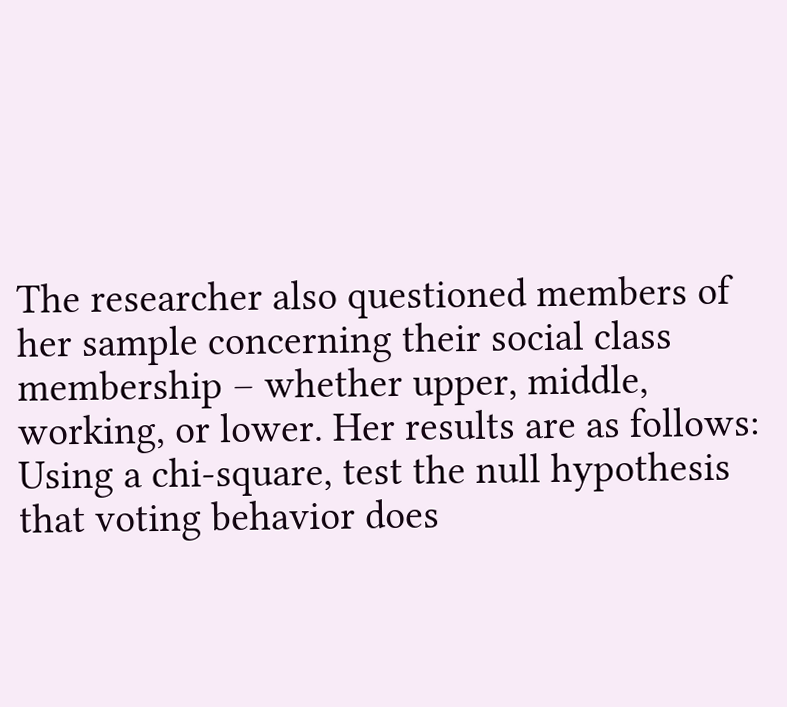The researcher also questioned members of her sample concerning their social class membership – whether upper, middle, working, or lower. Her results are as follows:
Using a chi-square, test the null hypothesis that voting behavior does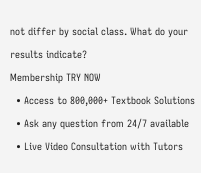not differ by social class. What do your results indicate?
Membership TRY NOW
  • Access to 800,000+ Textbook Solutions
  • Ask any question from 24/7 available
  • Live Video Consultation with Tutors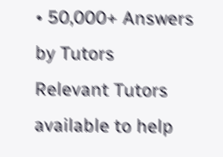• 50,000+ Answers by Tutors
Relevant Tutors available to help